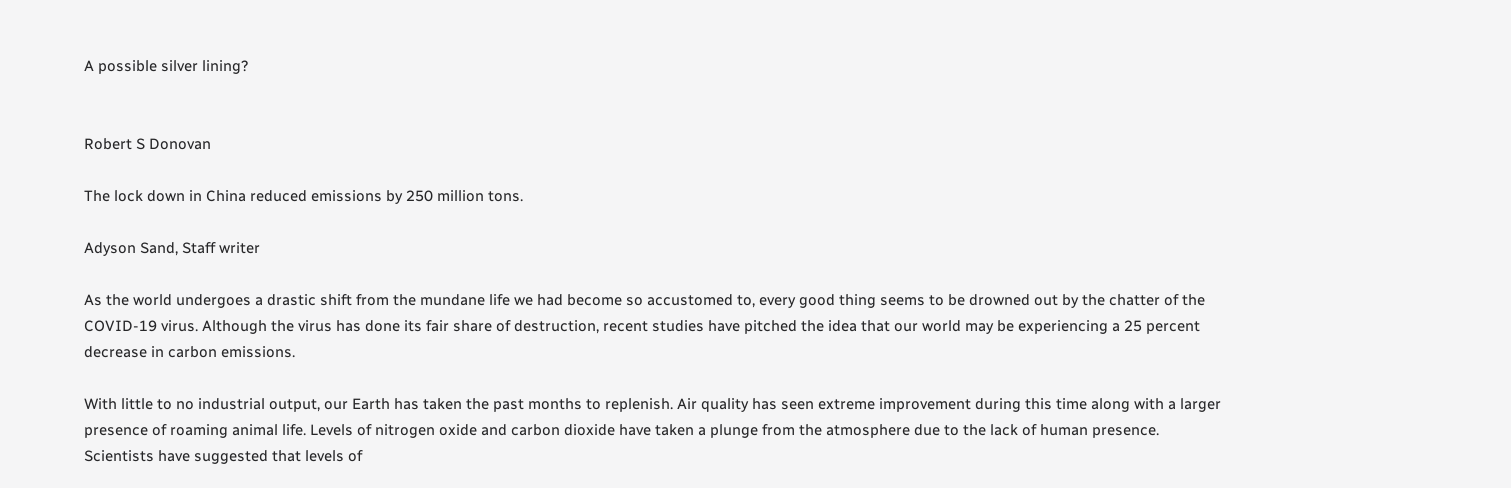A possible silver lining?


Robert S Donovan

The lock down in China reduced emissions by 250 million tons.

Adyson Sand, Staff writer

As the world undergoes a drastic shift from the mundane life we had become so accustomed to, every good thing seems to be drowned out by the chatter of the COVID-19 virus. Although the virus has done its fair share of destruction, recent studies have pitched the idea that our world may be experiencing a 25 percent decrease in carbon emissions.

With little to no industrial output, our Earth has taken the past months to replenish. Air quality has seen extreme improvement during this time along with a larger presence of roaming animal life. Levels of nitrogen oxide and carbon dioxide have taken a plunge from the atmosphere due to the lack of human presence. Scientists have suggested that levels of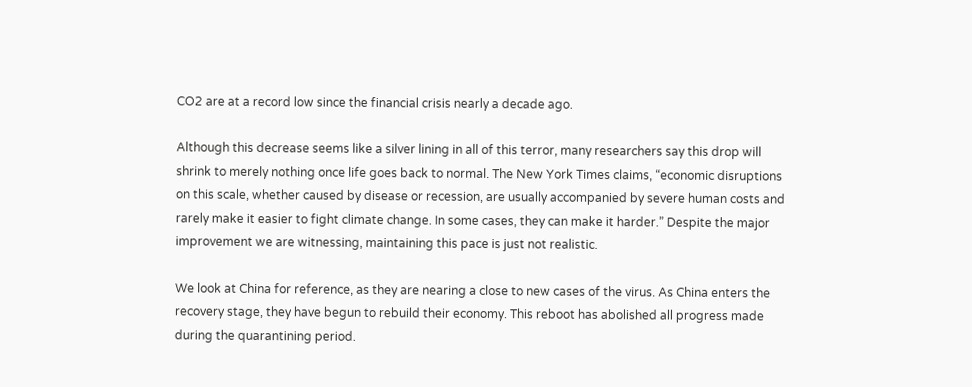CO2 are at a record low since the financial crisis nearly a decade ago.

Although this decrease seems like a silver lining in all of this terror, many researchers say this drop will shrink to merely nothing once life goes back to normal. The New York Times claims, “economic disruptions on this scale, whether caused by disease or recession, are usually accompanied by severe human costs and rarely make it easier to fight climate change. In some cases, they can make it harder.” Despite the major improvement we are witnessing, maintaining this pace is just not realistic.

We look at China for reference, as they are nearing a close to new cases of the virus. As China enters the recovery stage, they have begun to rebuild their economy. This reboot has abolished all progress made during the quarantining period.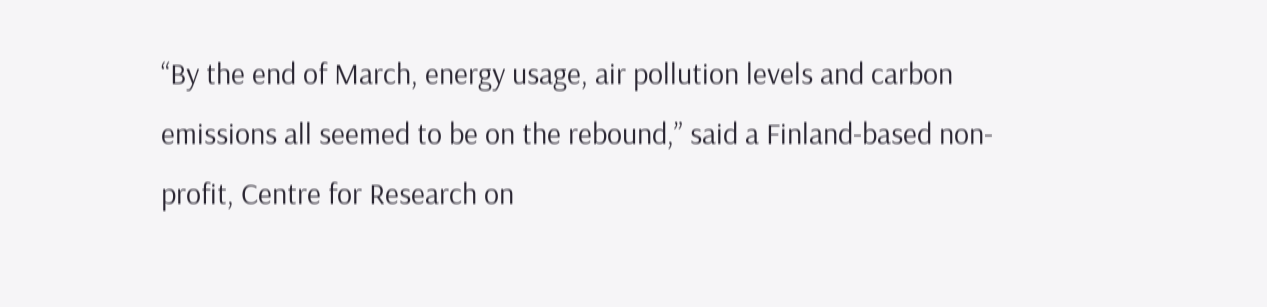“By the end of March, energy usage, air pollution levels and carbon emissions all seemed to be on the rebound,” said a Finland-based non-profit, Centre for Research on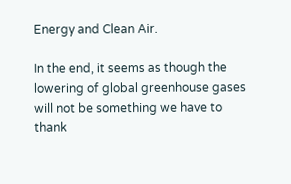Energy and Clean Air.

In the end, it seems as though the lowering of global greenhouse gases will not be something we have to thank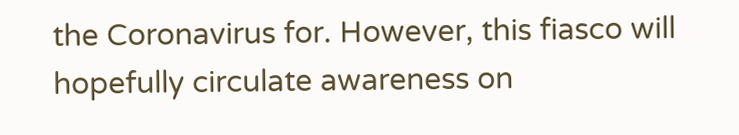the Coronavirus for. However, this fiasco will hopefully circulate awareness on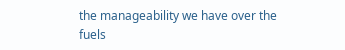the manageability we have over the fuels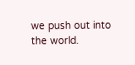we push out into the world.